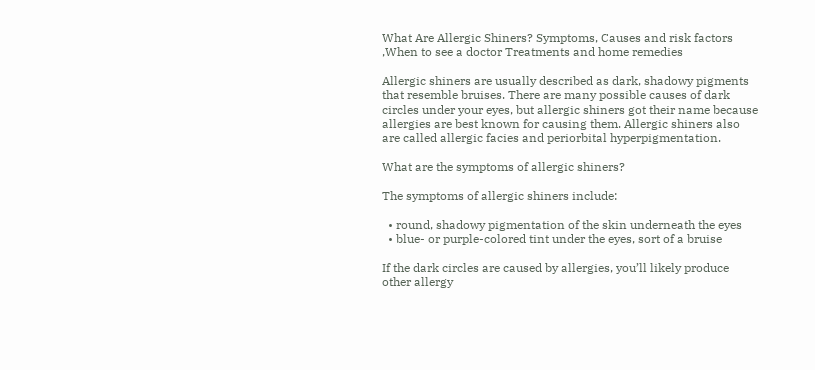What Are Allergic Shiners? Symptoms, Causes and risk factors ,When to see a doctor Treatments and home remedies

Allergic shiners are usually described as dark, shadowy pigments that resemble bruises. There are many possible causes of dark circles under your eyes, but allergic shiners got their name because allergies are best known for causing them. Allergic shiners also are called allergic facies and periorbital hyperpigmentation.

What are the symptoms of allergic shiners?

The symptoms of allergic shiners include:

  • round, shadowy pigmentation of the skin underneath the eyes
  • blue- or purple-colored tint under the eyes, sort of a bruise

If the dark circles are caused by allergies, you’ll likely produce other allergy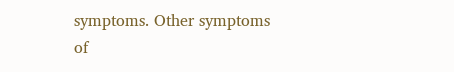symptoms. Other symptoms of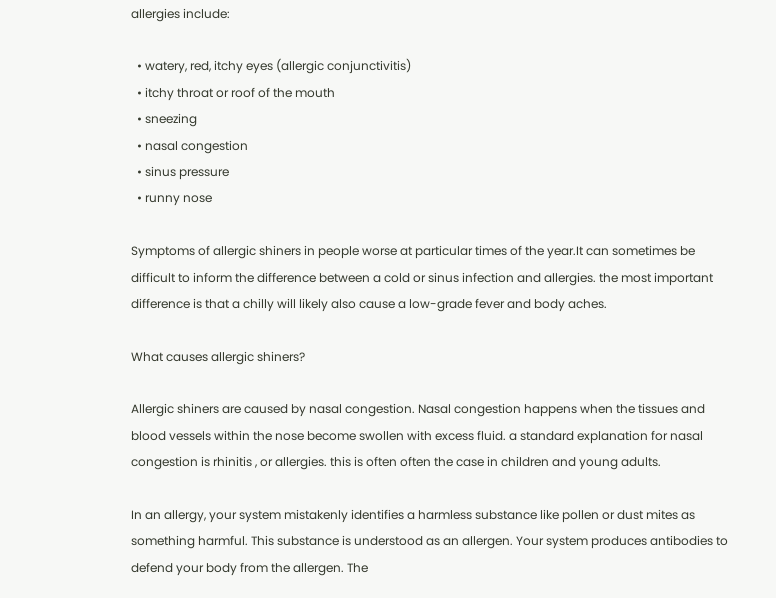allergies include:

  • watery, red, itchy eyes (allergic conjunctivitis)
  • itchy throat or roof of the mouth
  • sneezing
  • nasal congestion
  • sinus pressure
  • runny nose

Symptoms of allergic shiners in people worse at particular times of the year.It can sometimes be difficult to inform the difference between a cold or sinus infection and allergies. the most important difference is that a chilly will likely also cause a low-grade fever and body aches.

What causes allergic shiners?

Allergic shiners are caused by nasal congestion. Nasal congestion happens when the tissues and blood vessels within the nose become swollen with excess fluid. a standard explanation for nasal congestion is rhinitis , or allergies. this is often often the case in children and young adults.

In an allergy, your system mistakenly identifies a harmless substance like pollen or dust mites as something harmful. This substance is understood as an allergen. Your system produces antibodies to defend your body from the allergen. The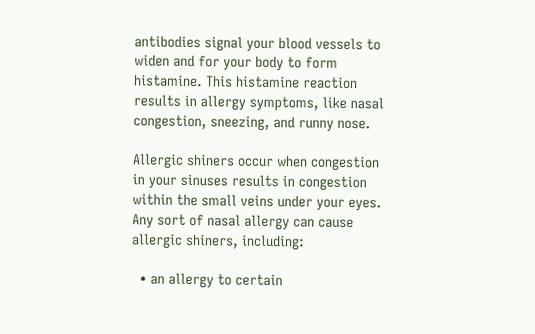antibodies signal your blood vessels to widen and for your body to form histamine. This histamine reaction results in allergy symptoms, like nasal congestion, sneezing, and runny nose.

Allergic shiners occur when congestion in your sinuses results in congestion within the small veins under your eyes. Any sort of nasal allergy can cause allergic shiners, including:

  • an allergy to certain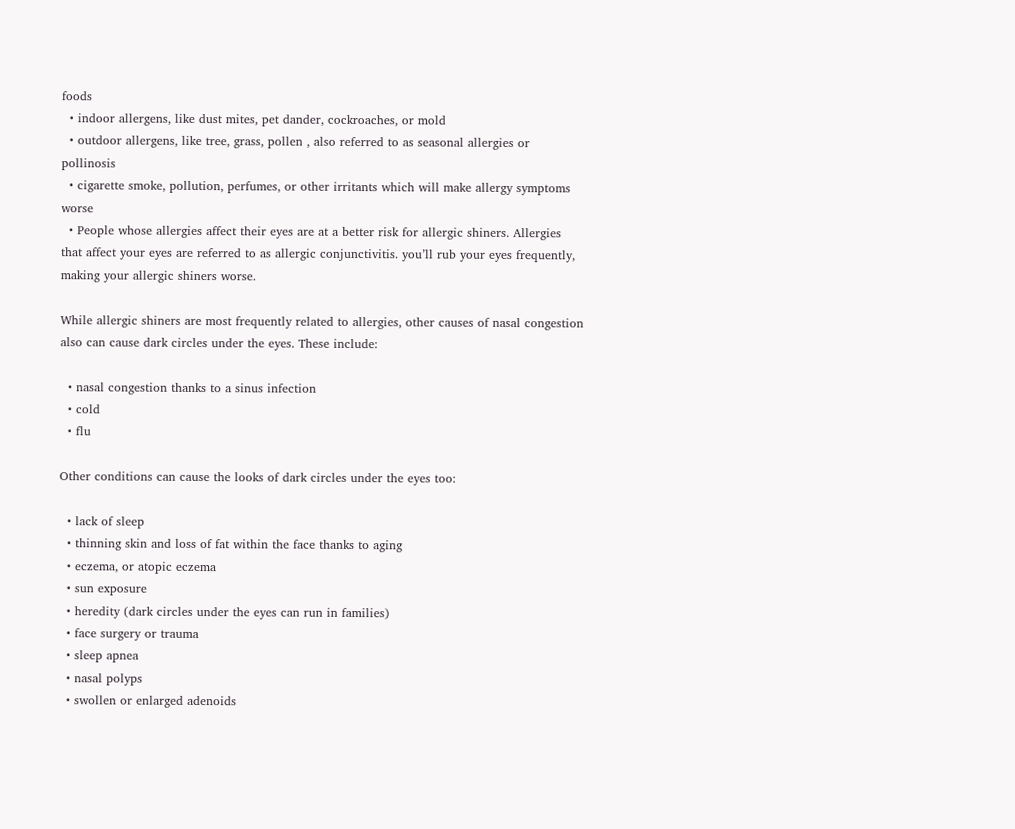foods
  • indoor allergens, like dust mites, pet dander, cockroaches, or mold
  • outdoor allergens, like tree, grass, pollen , also referred to as seasonal allergies or pollinosis
  • cigarette smoke, pollution, perfumes, or other irritants which will make allergy symptoms worse
  • People whose allergies affect their eyes are at a better risk for allergic shiners. Allergies that affect your eyes are referred to as allergic conjunctivitis. you’ll rub your eyes frequently, making your allergic shiners worse.

While allergic shiners are most frequently related to allergies, other causes of nasal congestion also can cause dark circles under the eyes. These include:

  • nasal congestion thanks to a sinus infection
  • cold
  • flu

Other conditions can cause the looks of dark circles under the eyes too:

  • lack of sleep
  • thinning skin and loss of fat within the face thanks to aging
  • eczema, or atopic eczema
  • sun exposure
  • heredity (dark circles under the eyes can run in families)
  • face surgery or trauma
  • sleep apnea
  • nasal polyps
  • swollen or enlarged adenoids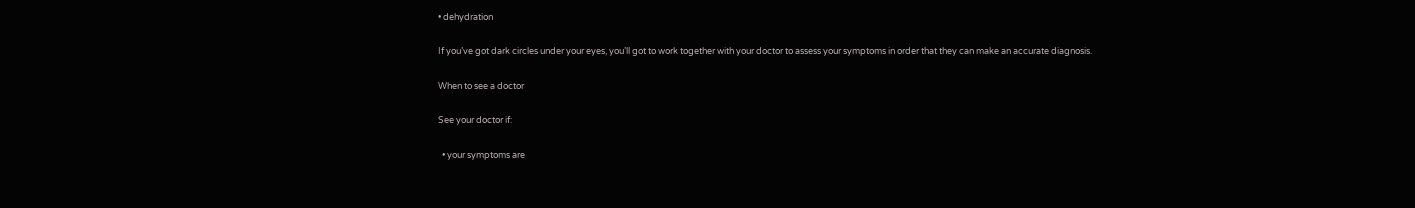• dehydration

If you’ve got dark circles under your eyes, you’ll got to work together with your doctor to assess your symptoms in order that they can make an accurate diagnosis.

When to see a doctor

See your doctor if:

  • your symptoms are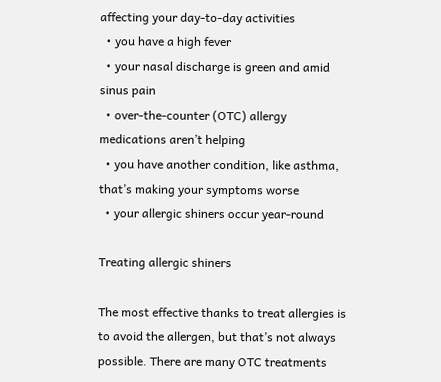affecting your day-to-day activities
  • you have a high fever
  • your nasal discharge is green and amid sinus pain
  • over-the-counter (OTC) allergy medications aren’t helping
  • you have another condition, like asthma, that’s making your symptoms worse
  • your allergic shiners occur year-round

Treating allergic shiners

The most effective thanks to treat allergies is to avoid the allergen, but that’s not always possible. There are many OTC treatments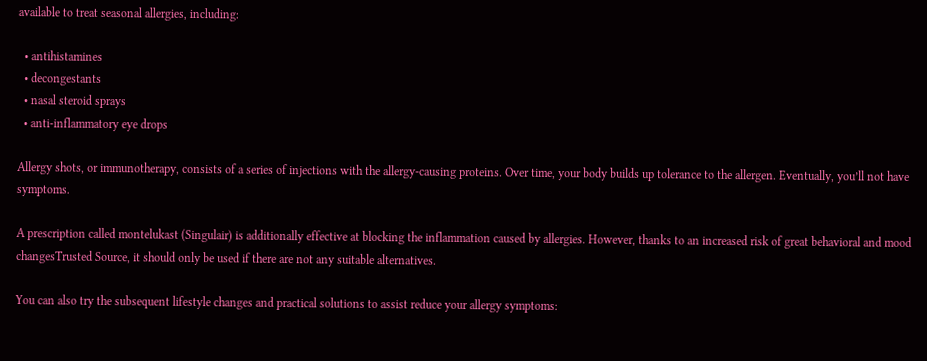available to treat seasonal allergies, including:

  • antihistamines
  • decongestants
  • nasal steroid sprays
  • anti-inflammatory eye drops

Allergy shots, or immunotherapy, consists of a series of injections with the allergy-causing proteins. Over time, your body builds up tolerance to the allergen. Eventually, you’ll not have symptoms.

A prescription called montelukast (Singulair) is additionally effective at blocking the inflammation caused by allergies. However, thanks to an increased risk of great behavioral and mood changesTrusted Source, it should only be used if there are not any suitable alternatives.

You can also try the subsequent lifestyle changes and practical solutions to assist reduce your allergy symptoms: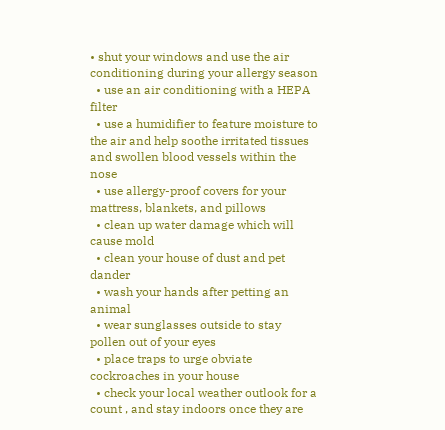• shut your windows and use the air conditioning during your allergy season
  • use an air conditioning with a HEPA filter
  • use a humidifier to feature moisture to the air and help soothe irritated tissues and swollen blood vessels within the nose
  • use allergy-proof covers for your mattress, blankets, and pillows
  • clean up water damage which will cause mold
  • clean your house of dust and pet dander
  • wash your hands after petting an animal
  • wear sunglasses outside to stay pollen out of your eyes
  • place traps to urge obviate cockroaches in your house
  • check your local weather outlook for a count , and stay indoors once they are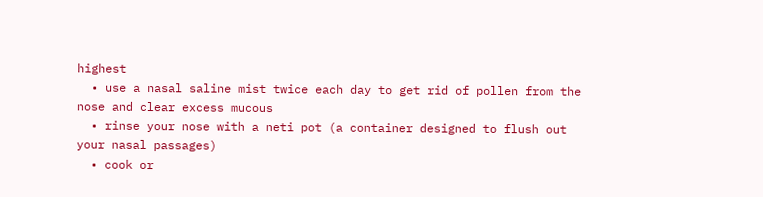highest
  • use a nasal saline mist twice each day to get rid of pollen from the nose and clear excess mucous
  • rinse your nose with a neti pot (a container designed to flush out your nasal passages)
  • cook or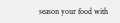season your food with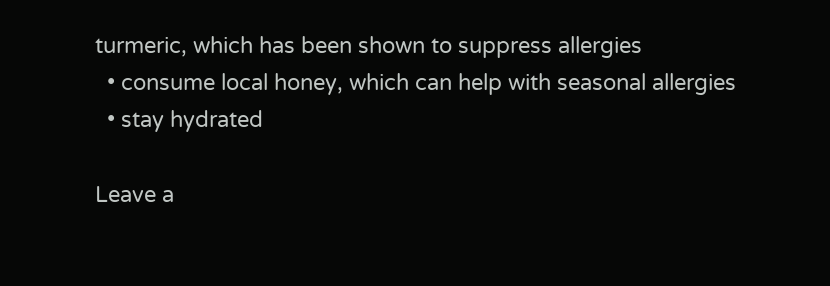turmeric, which has been shown to suppress allergies
  • consume local honey, which can help with seasonal allergies
  • stay hydrated

Leave a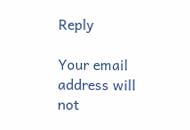Reply

Your email address will not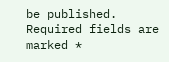be published. Required fields are marked *